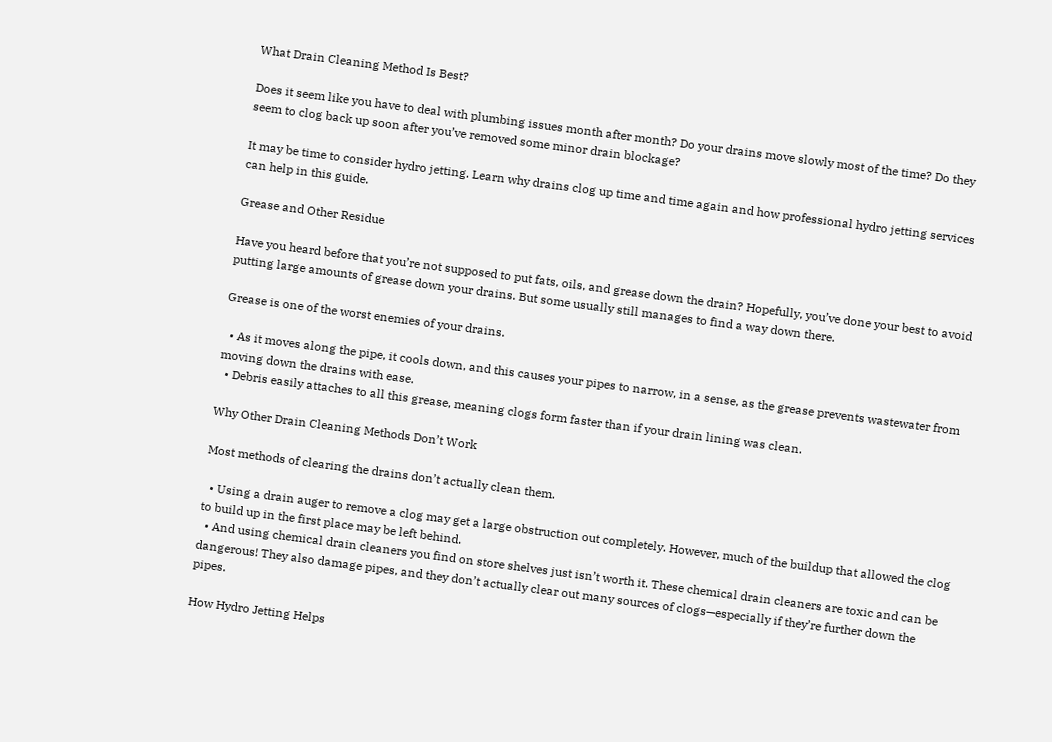What Drain Cleaning Method Is Best?

Does it seem like you have to deal with plumbing issues month after month? Do your drains move slowly most of the time? Do they seem to clog back up soon after you’ve removed some minor drain blockage?

It may be time to consider hydro jetting. Learn why drains clog up time and time again and how professional hydro jetting services can help in this guide.

Grease and Other Residue

Have you heard before that you’re not supposed to put fats, oils, and grease down the drain? Hopefully, you’ve done your best to avoid putting large amounts of grease down your drains. But some usually still manages to find a way down there.

Grease is one of the worst enemies of your drains.

  • As it moves along the pipe, it cools down, and this causes your pipes to narrow, in a sense, as the grease prevents wastewater from moving down the drains with ease.
  • Debris easily attaches to all this grease, meaning clogs form faster than if your drain lining was clean.

Why Other Drain Cleaning Methods Don’t Work

Most methods of clearing the drains don’t actually clean them.

  • Using a drain auger to remove a clog may get a large obstruction out completely. However, much of the buildup that allowed the clog to build up in the first place may be left behind.
  • And using chemical drain cleaners you find on store shelves just isn’t worth it. These chemical drain cleaners are toxic and can be dangerous! They also damage pipes, and they don’t actually clear out many sources of clogs—especially if they’re further down the pipes.

How Hydro Jetting Helps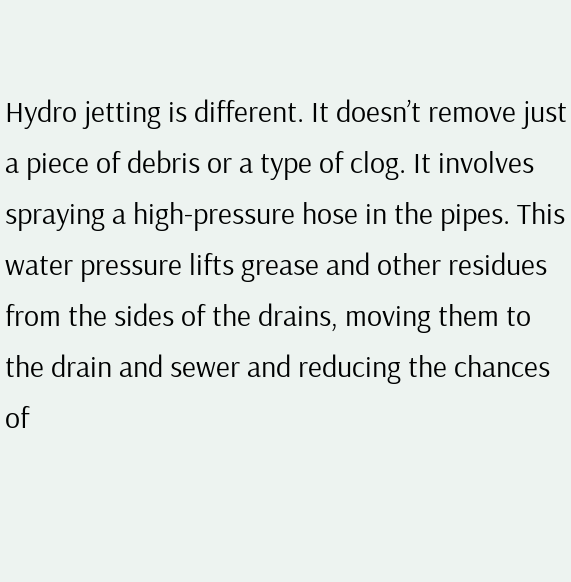Hydro jetting is different. It doesn’t remove just a piece of debris or a type of clog. It involves spraying a high-pressure hose in the pipes. This water pressure lifts grease and other residues from the sides of the drains, moving them to the drain and sewer and reducing the chances of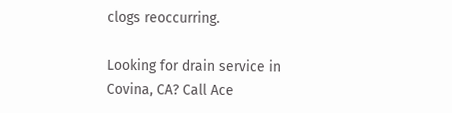clogs reoccurring.

Looking for drain service in Covina, CA? Call Ace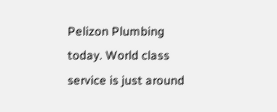Pelizon Plumbing today. World class service is just around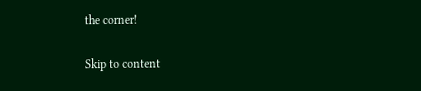the corner!

Skip to content